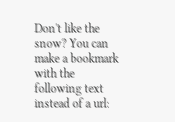Don't like the snow? You can make a bookmark with the following text instead of a url: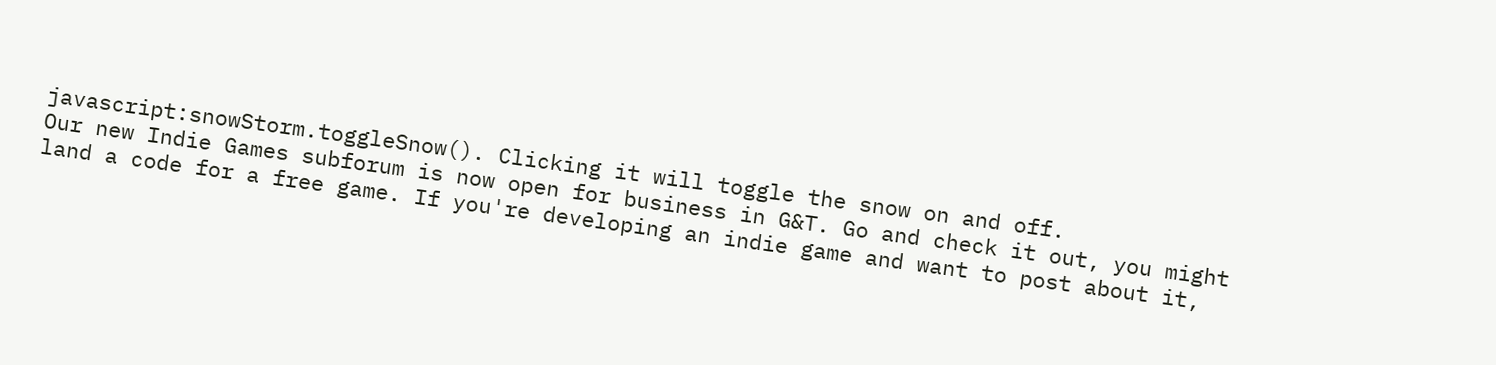javascript:snowStorm.toggleSnow(). Clicking it will toggle the snow on and off.
Our new Indie Games subforum is now open for business in G&T. Go and check it out, you might land a code for a free game. If you're developing an indie game and want to post about it,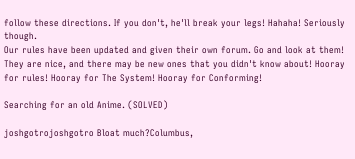follow these directions. If you don't, he'll break your legs! Hahaha! Seriously though.
Our rules have been updated and given their own forum. Go and look at them! They are nice, and there may be new ones that you didn't know about! Hooray for rules! Hooray for The System! Hooray for Conforming!

Searching for an old Anime. (SOLVED)

joshgotrojoshgotro Bloat much?Columbus,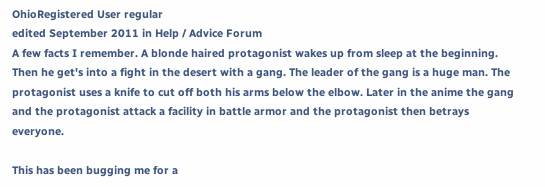OhioRegistered User regular
edited September 2011 in Help / Advice Forum
A few facts I remember. A blonde haired protagonist wakes up from sleep at the beginning. Then he get's into a fight in the desert with a gang. The leader of the gang is a huge man. The protagonist uses a knife to cut off both his arms below the elbow. Later in the anime the gang and the protagonist attack a facility in battle armor and the protagonist then betrays everyone.

This has been bugging me for a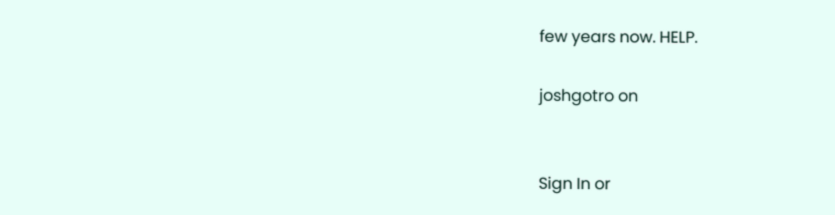few years now. HELP.

joshgotro on


Sign In or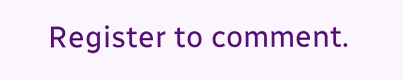Register to comment.